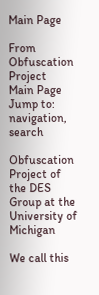Main Page

From Obfuscation Project
Main Page
Jump to: navigation, search

Obfuscation Project of the DES Group at the University of Michigan

We call this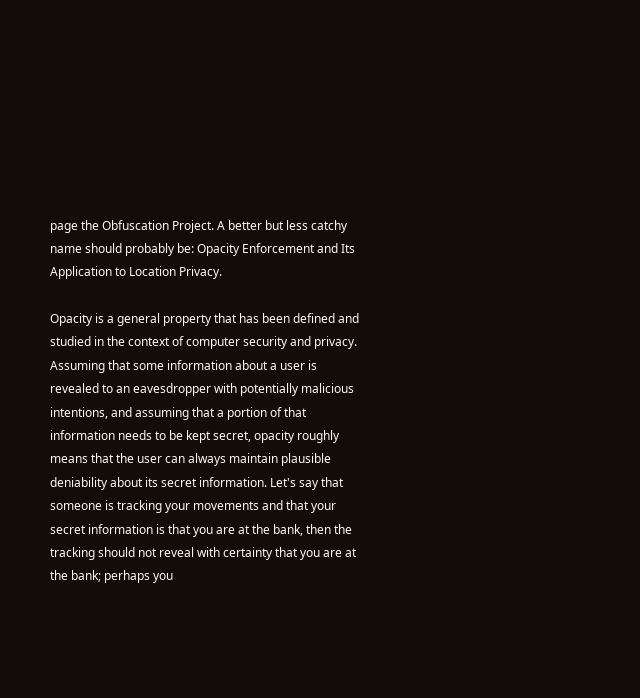page the Obfuscation Project. A better but less catchy name should probably be: Opacity Enforcement and Its Application to Location Privacy.

Opacity is a general property that has been defined and studied in the context of computer security and privacy. Assuming that some information about a user is revealed to an eavesdropper with potentially malicious intentions, and assuming that a portion of that information needs to be kept secret, opacity roughly means that the user can always maintain plausible deniability about its secret information. Let's say that someone is tracking your movements and that your secret information is that you are at the bank, then the tracking should not reveal with certainty that you are at the bank; perhaps you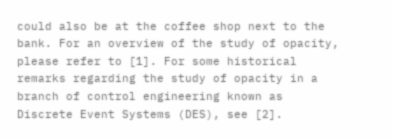could also be at the coffee shop next to the bank. For an overview of the study of opacity, please refer to [1]. For some historical remarks regarding the study of opacity in a branch of control engineering known as Discrete Event Systems (DES), see [2].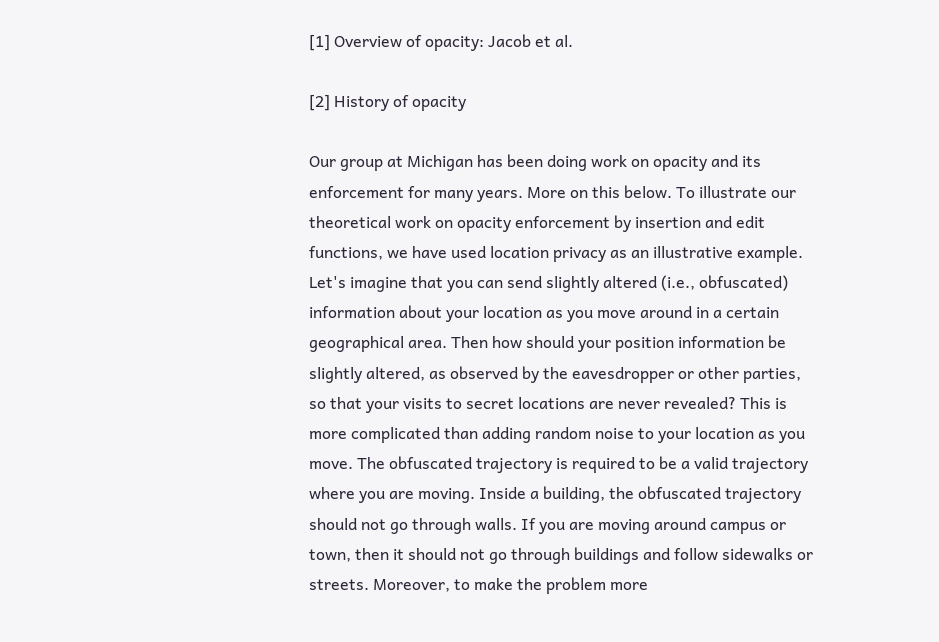[1] Overview of opacity: Jacob et al.

[2] History of opacity

Our group at Michigan has been doing work on opacity and its enforcement for many years. More on this below. To illustrate our theoretical work on opacity enforcement by insertion and edit functions, we have used location privacy as an illustrative example. Let's imagine that you can send slightly altered (i.e., obfuscated) information about your location as you move around in a certain geographical area. Then how should your position information be slightly altered, as observed by the eavesdropper or other parties, so that your visits to secret locations are never revealed? This is more complicated than adding random noise to your location as you move. The obfuscated trajectory is required to be a valid trajectory where you are moving. Inside a building, the obfuscated trajectory should not go through walls. If you are moving around campus or town, then it should not go through buildings and follow sidewalks or streets. Moreover, to make the problem more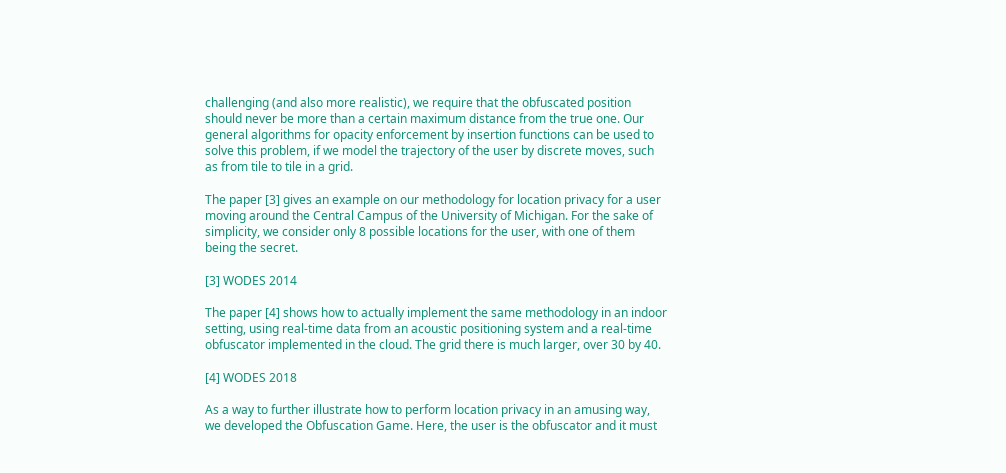challenging (and also more realistic), we require that the obfuscated position should never be more than a certain maximum distance from the true one. Our general algorithms for opacity enforcement by insertion functions can be used to solve this problem, if we model the trajectory of the user by discrete moves, such as from tile to tile in a grid.

The paper [3] gives an example on our methodology for location privacy for a user moving around the Central Campus of the University of Michigan. For the sake of simplicity, we consider only 8 possible locations for the user, with one of them being the secret.

[3] WODES 2014

The paper [4] shows how to actually implement the same methodology in an indoor setting, using real-time data from an acoustic positioning system and a real-time obfuscator implemented in the cloud. The grid there is much larger, over 30 by 40.

[4] WODES 2018

As a way to further illustrate how to perform location privacy in an amusing way, we developed the Obfuscation Game. Here, the user is the obfuscator and it must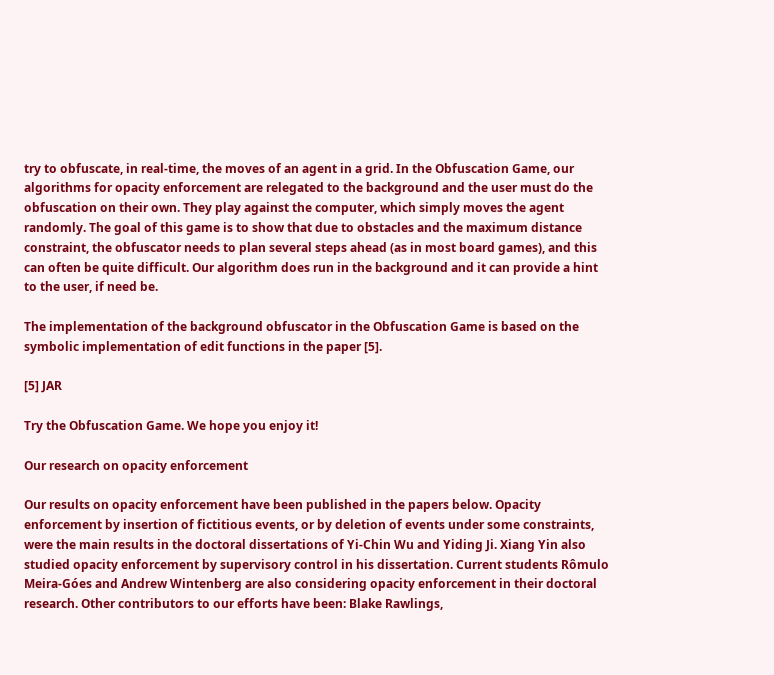try to obfuscate, in real-time, the moves of an agent in a grid. In the Obfuscation Game, our algorithms for opacity enforcement are relegated to the background and the user must do the obfuscation on their own. They play against the computer, which simply moves the agent randomly. The goal of this game is to show that due to obstacles and the maximum distance constraint, the obfuscator needs to plan several steps ahead (as in most board games), and this can often be quite difficult. Our algorithm does run in the background and it can provide a hint to the user, if need be.

The implementation of the background obfuscator in the Obfuscation Game is based on the symbolic implementation of edit functions in the paper [5].

[5] JAR

Try the Obfuscation Game. We hope you enjoy it!

Our research on opacity enforcement

Our results on opacity enforcement have been published in the papers below. Opacity enforcement by insertion of fictitious events, or by deletion of events under some constraints, were the main results in the doctoral dissertations of Yi-Chin Wu and Yiding Ji. Xiang Yin also studied opacity enforcement by supervisory control in his dissertation. Current students Rômulo Meira-Góes and Andrew Wintenberg are also considering opacity enforcement in their doctoral research. Other contributors to our efforts have been: Blake Rawlings,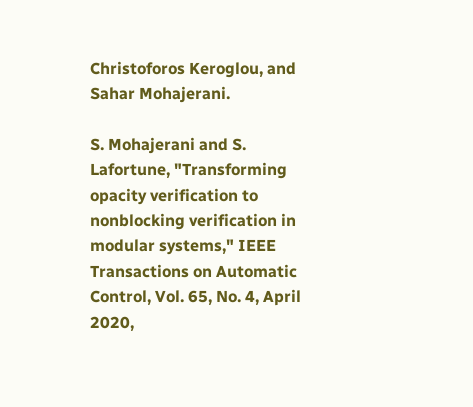Christoforos Keroglou, and Sahar Mohajerani.

S. Mohajerani and S. Lafortune, "Transforming opacity verification to nonblocking verification in modular systems," IEEE Transactions on Automatic Control, Vol. 65, No. 4, April 2020,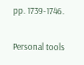pp. 1739-1746.

Personal tools